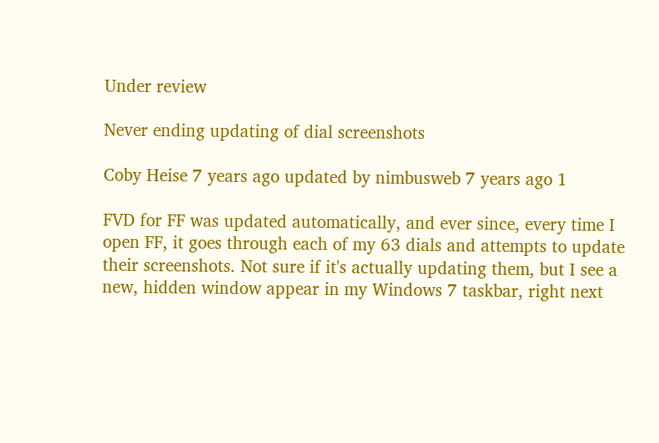Under review

Never ending updating of dial screenshots

Coby Heise 7 years ago updated by nimbusweb 7 years ago 1

FVD for FF was updated automatically, and ever since, every time I open FF, it goes through each of my 63 dials and attempts to update their screenshots. Not sure if it's actually updating them, but I see a new, hidden window appear in my Windows 7 taskbar, right next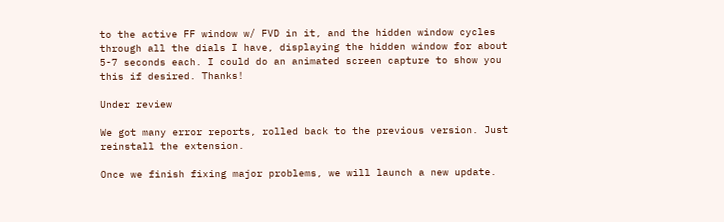to the active FF window w/ FVD in it, and the hidden window cycles through all the dials I have, displaying the hidden window for about 5-7 seconds each. I could do an animated screen capture to show you this if desired. Thanks!

Under review

We got many error reports, rolled back to the previous version. Just reinstall the extension.

Once we finish fixing major problems, we will launch a new update.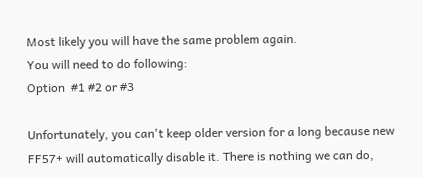Most likely you will have the same problem again.
You will need to do following:
Option  #1 #2 or #3

Unfortunately, you can't keep older version for a long because new FF57+ will automatically disable it. There is nothing we can do,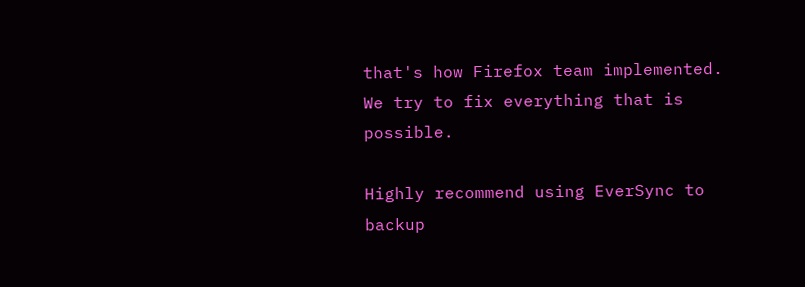that's how Firefox team implemented.
We try to fix everything that is possible.

Highly recommend using EverSync to backup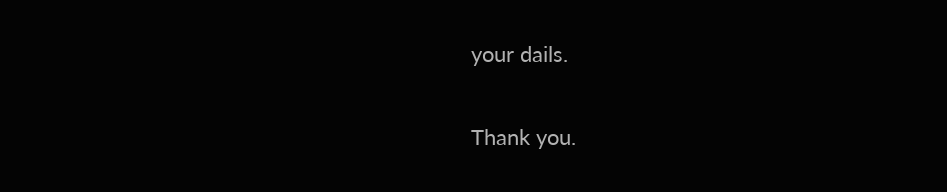your dails.

Thank you.